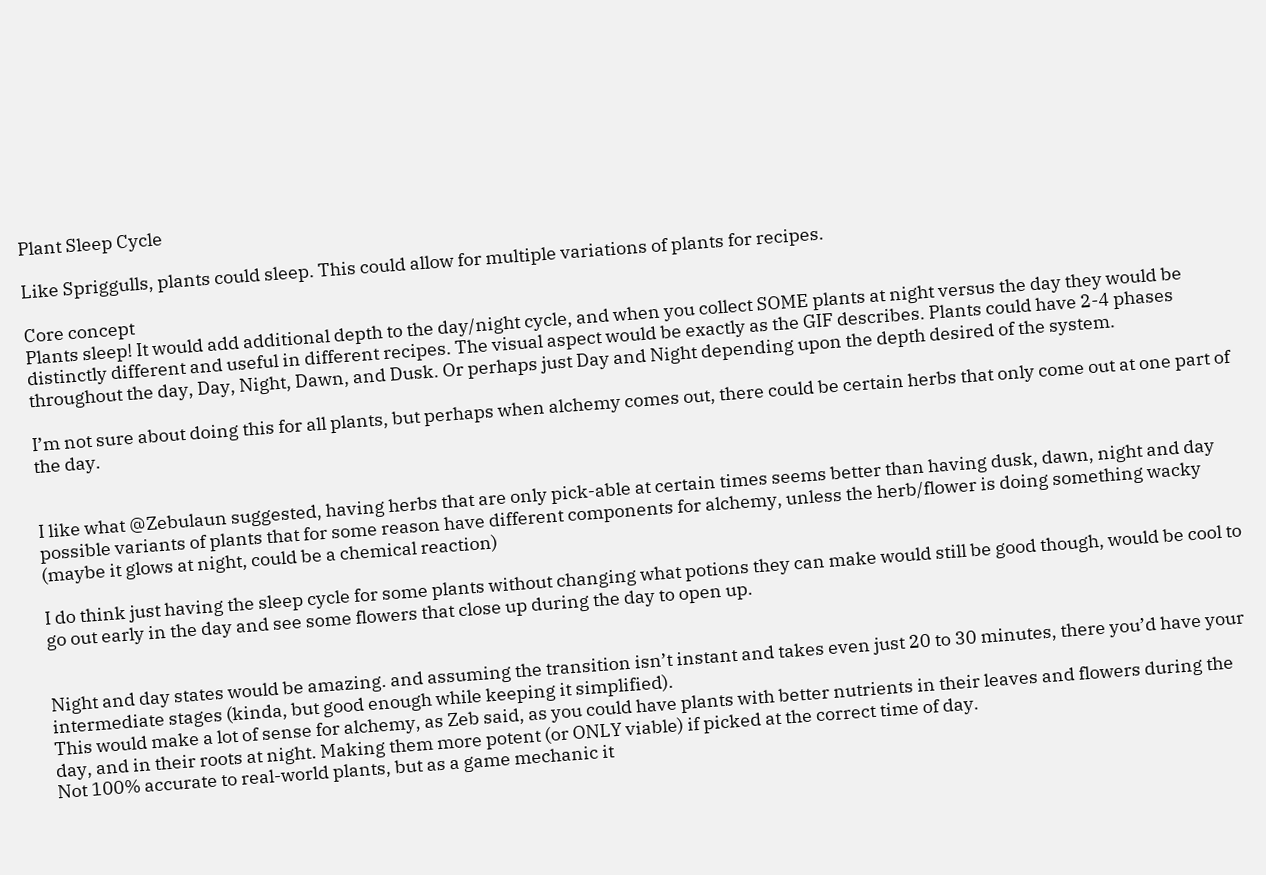Plant Sleep Cycle

Like Spriggulls, plants could sleep. This could allow for multiple variations of plants for recipes.

Core concept
Plants sleep! It would add additional depth to the day/night cycle, and when you collect SOME plants at night versus the day they would be distinctly different and useful in different recipes. The visual aspect would be exactly as the GIF describes. Plants could have 2-4 phases throughout the day, Day, Night, Dawn, and Dusk. Or perhaps just Day and Night depending upon the depth desired of the system.

I’m not sure about doing this for all plants, but perhaps when alchemy comes out, there could be certain herbs that only come out at one part of the day.


I like what @Zebulaun suggested, having herbs that are only pick-able at certain times seems better than having dusk, dawn, night and day possible variants of plants that for some reason have different components for alchemy, unless the herb/flower is doing something wacky (maybe it glows at night, could be a chemical reaction)

I do think just having the sleep cycle for some plants without changing what potions they can make would still be good though, would be cool to go out early in the day and see some flowers that close up during the day to open up.


Night and day states would be amazing. and assuming the transition isn’t instant and takes even just 20 to 30 minutes, there you’d have your intermediate stages (kinda, but good enough while keeping it simplified).
This would make a lot of sense for alchemy, as Zeb said, as you could have plants with better nutrients in their leaves and flowers during the day, and in their roots at night. Making them more potent (or ONLY viable) if picked at the correct time of day.
Not 100% accurate to real-world plants, but as a game mechanic it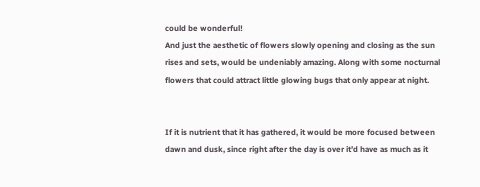could be wonderful!
And just the aesthetic of flowers slowly opening and closing as the sun rises and sets, would be undeniably amazing. Along with some nocturnal flowers that could attract little glowing bugs that only appear at night.


If it is nutrient that it has gathered, it would be more focused between dawn and dusk, since right after the day is over it’d have as much as it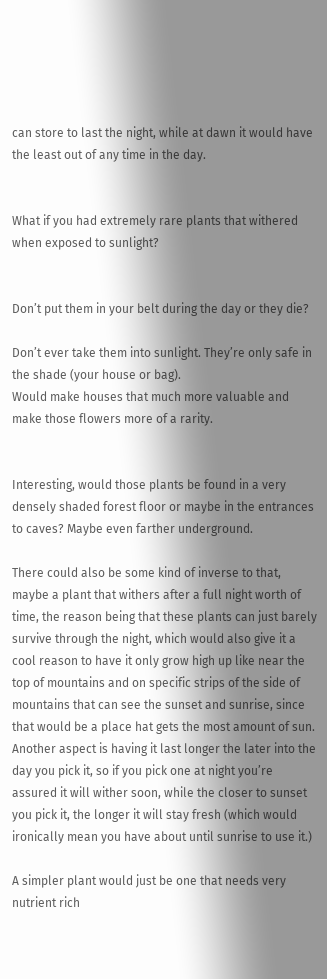can store to last the night, while at dawn it would have the least out of any time in the day.


What if you had extremely rare plants that withered when exposed to sunlight?


Don’t put them in your belt during the day or they die?

Don’t ever take them into sunlight. They’re only safe in the shade (your house or bag).
Would make houses that much more valuable and make those flowers more of a rarity.


Interesting, would those plants be found in a very densely shaded forest floor or maybe in the entrances to caves? Maybe even farther underground.

There could also be some kind of inverse to that, maybe a plant that withers after a full night worth of time, the reason being that these plants can just barely survive through the night, which would also give it a cool reason to have it only grow high up like near the top of mountains and on specific strips of the side of mountains that can see the sunset and sunrise, since that would be a place hat gets the most amount of sun. Another aspect is having it last longer the later into the day you pick it, so if you pick one at night you’re assured it will wither soon, while the closer to sunset you pick it, the longer it will stay fresh (which would ironically mean you have about until sunrise to use it.)

A simpler plant would just be one that needs very nutrient rich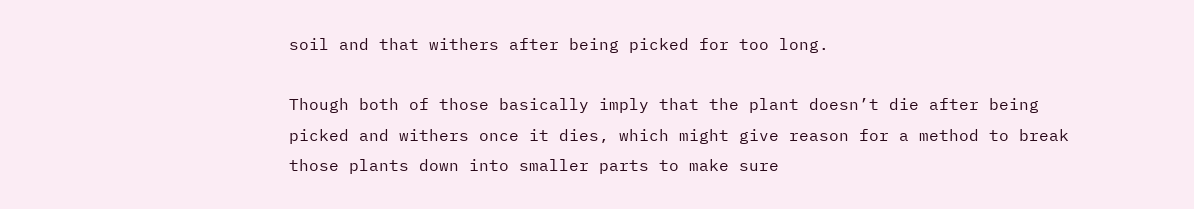soil and that withers after being picked for too long.

Though both of those basically imply that the plant doesn’t die after being picked and withers once it dies, which might give reason for a method to break those plants down into smaller parts to make sure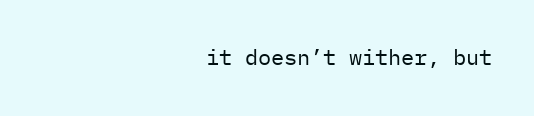it doesn’t wither, but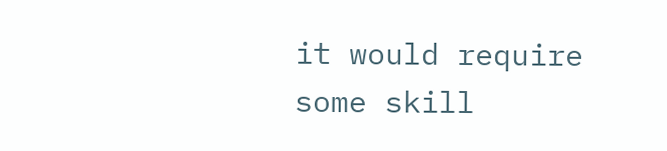it would require some skill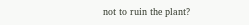not to ruin the plant?